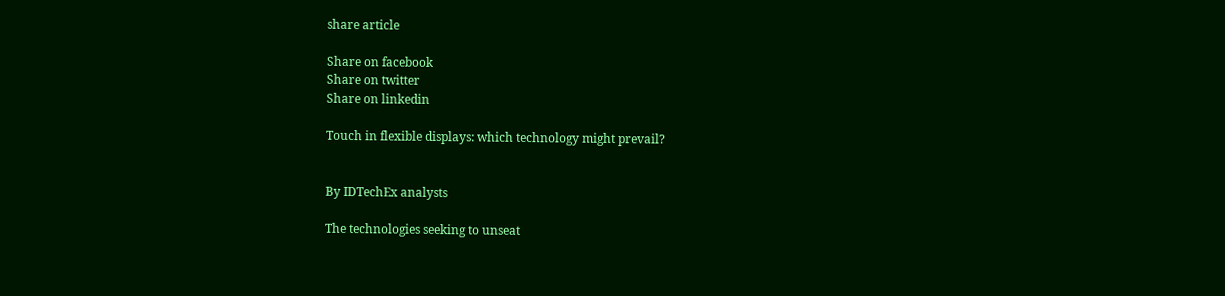share article

Share on facebook
Share on twitter
Share on linkedin

Touch in flexible displays: which technology might prevail?


By IDTechEx analysts

The technologies seeking to unseat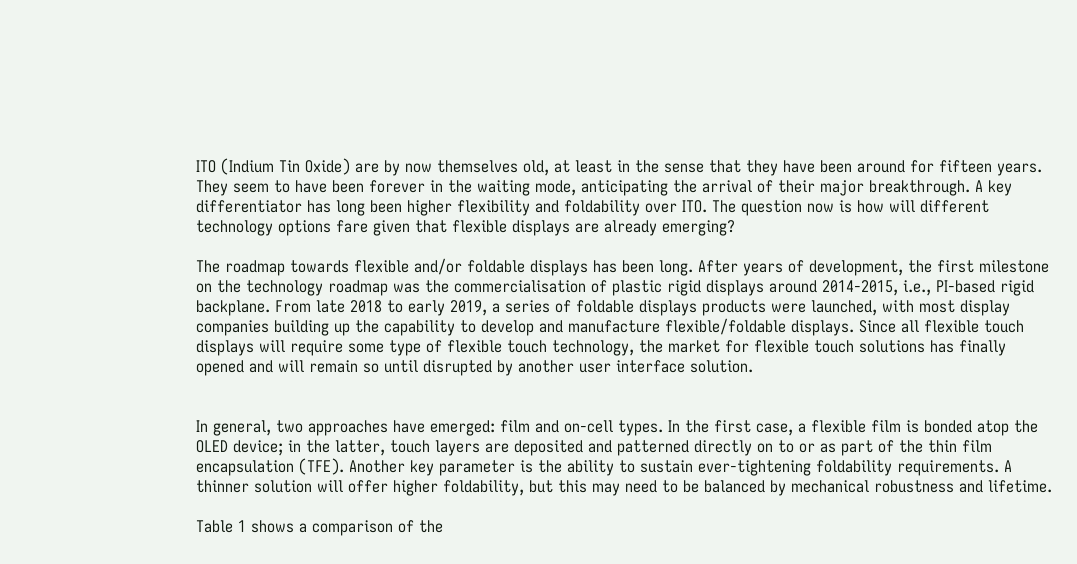ITO (Indium Tin Oxide) are by now themselves old, at least in the sense that they have been around for fifteen years. They seem to have been forever in the waiting mode, anticipating the arrival of their major breakthrough. A key differentiator has long been higher flexibility and foldability over ITO. The question now is how will different technology options fare given that flexible displays are already emerging?

The roadmap towards flexible and/or foldable displays has been long. After years of development, the first milestone on the technology roadmap was the commercialisation of plastic rigid displays around 2014-2015, i.e., PI-based rigid backplane. From late 2018 to early 2019, a series of foldable displays products were launched, with most display companies building up the capability to develop and manufacture flexible/foldable displays. Since all flexible touch displays will require some type of flexible touch technology, the market for flexible touch solutions has finally opened and will remain so until disrupted by another user interface solution.


In general, two approaches have emerged: film and on-cell types. In the first case, a flexible film is bonded atop the OLED device; in the latter, touch layers are deposited and patterned directly on to or as part of the thin film encapsulation (TFE). Another key parameter is the ability to sustain ever-tightening foldability requirements. A thinner solution will offer higher foldability, but this may need to be balanced by mechanical robustness and lifetime.

Table 1 shows a comparison of the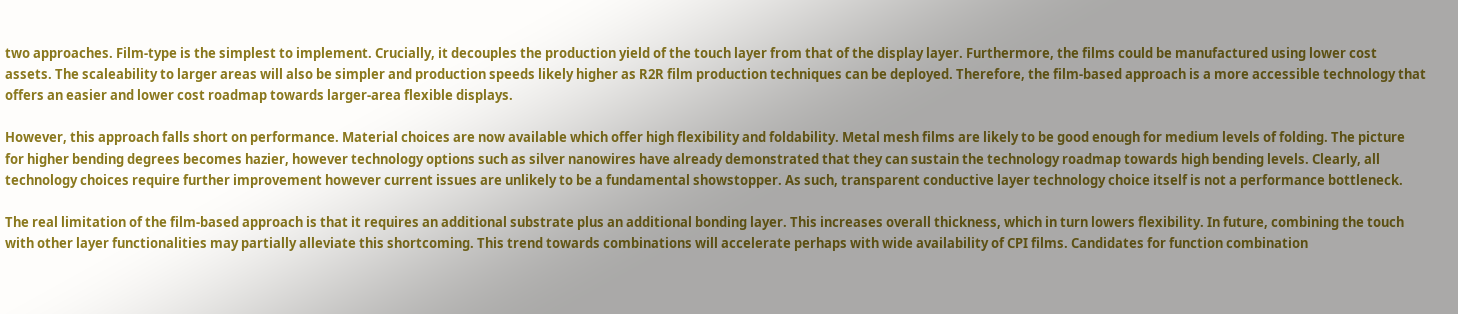two approaches. Film-type is the simplest to implement. Crucially, it decouples the production yield of the touch layer from that of the display layer. Furthermore, the films could be manufactured using lower cost assets. The scaleability to larger areas will also be simpler and production speeds likely higher as R2R film production techniques can be deployed. Therefore, the film-based approach is a more accessible technology that offers an easier and lower cost roadmap towards larger-area flexible displays.

However, this approach falls short on performance. Material choices are now available which offer high flexibility and foldability. Metal mesh films are likely to be good enough for medium levels of folding. The picture for higher bending degrees becomes hazier, however technology options such as silver nanowires have already demonstrated that they can sustain the technology roadmap towards high bending levels. Clearly, all technology choices require further improvement however current issues are unlikely to be a fundamental showstopper. As such, transparent conductive layer technology choice itself is not a performance bottleneck.

The real limitation of the film-based approach is that it requires an additional substrate plus an additional bonding layer. This increases overall thickness, which in turn lowers flexibility. In future, combining the touch with other layer functionalities may partially alleviate this shortcoming. This trend towards combinations will accelerate perhaps with wide availability of CPI films. Candidates for function combination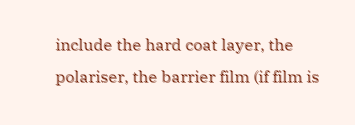include the hard coat layer, the polariser, the barrier film (if film is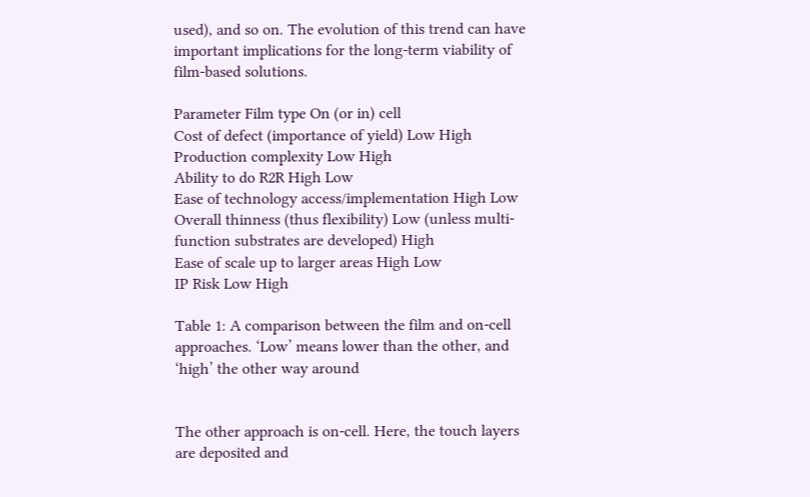used), and so on. The evolution of this trend can have important implications for the long-term viability of film-based solutions.

Parameter Film type On (or in) cell
Cost of defect (importance of yield) Low High
Production complexity Low High
Ability to do R2R High Low
Ease of technology access/implementation High Low
Overall thinness (thus flexibility) Low (unless multi-function substrates are developed) High
Ease of scale up to larger areas High Low
IP Risk Low High

Table 1: A comparison between the film and on-cell approaches. ‘Low’ means lower than the other, and ‘high’ the other way around


The other approach is on-cell. Here, the touch layers are deposited and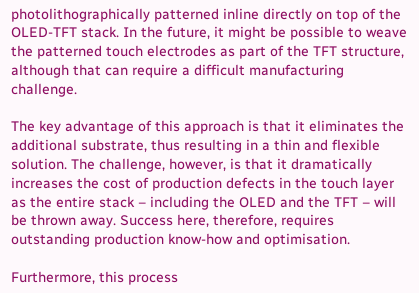photolithographically patterned inline directly on top of the OLED-TFT stack. In the future, it might be possible to weave the patterned touch electrodes as part of the TFT structure, although that can require a difficult manufacturing challenge.

The key advantage of this approach is that it eliminates the additional substrate, thus resulting in a thin and flexible solution. The challenge, however, is that it dramatically increases the cost of production defects in the touch layer as the entire stack – including the OLED and the TFT – will be thrown away. Success here, therefore, requires outstanding production know-how and optimisation.

Furthermore, this process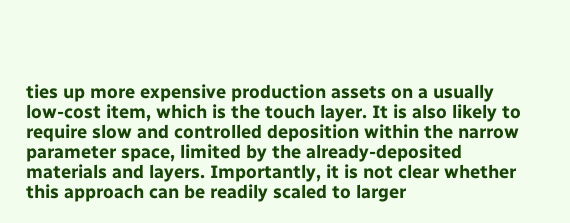ties up more expensive production assets on a usually low-cost item, which is the touch layer. It is also likely to require slow and controlled deposition within the narrow parameter space, limited by the already-deposited materials and layers. Importantly, it is not clear whether this approach can be readily scaled to larger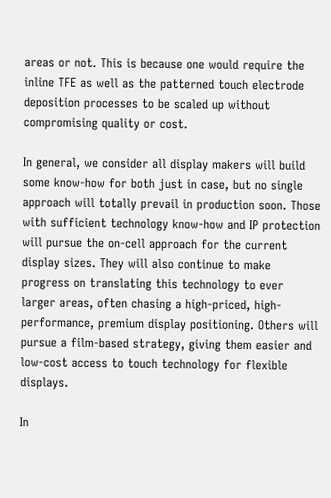areas or not. This is because one would require the inline TFE as well as the patterned touch electrode deposition processes to be scaled up without compromising quality or cost.

In general, we consider all display makers will build some know-how for both just in case, but no single approach will totally prevail in production soon. Those with sufficient technology know-how and IP protection will pursue the on-cell approach for the current display sizes. They will also continue to make progress on translating this technology to ever larger areas, often chasing a high-priced, high-performance, premium display positioning. Others will pursue a film-based strategy, giving them easier and low-cost access to touch technology for flexible displays.

In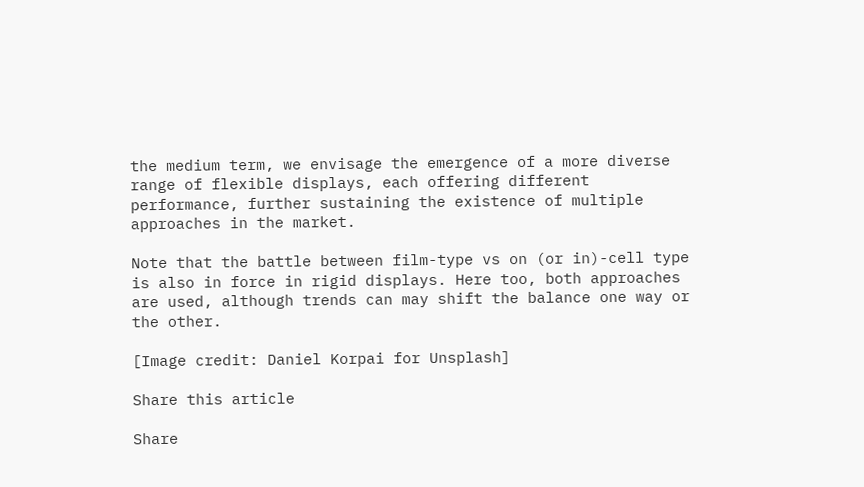the medium term, we envisage the emergence of a more diverse range of flexible displays, each offering different performance, further sustaining the existence of multiple approaches in the market.

Note that the battle between film-type vs on (or in)-cell type is also in force in rigid displays. Here too, both approaches are used, although trends can may shift the balance one way or the other.

[Image credit: Daniel Korpai for Unsplash]

Share this article

Share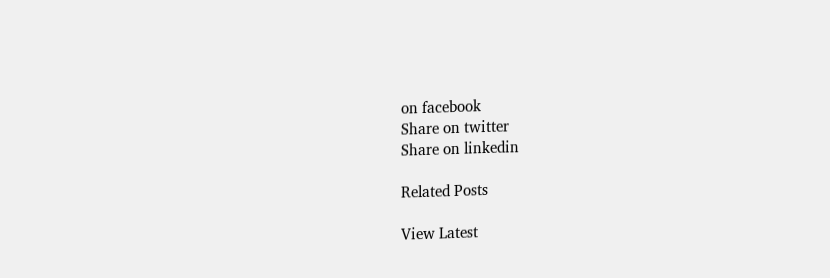on facebook
Share on twitter
Share on linkedin

Related Posts

View Latest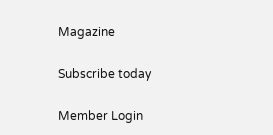Magazine

Subscribe today

Member Login